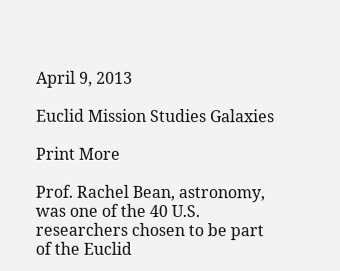April 9, 2013

Euclid Mission Studies Galaxies

Print More

Prof. Rachel Bean, astronomy, was one of the 40 U.S. researchers chosen to be part of the Euclid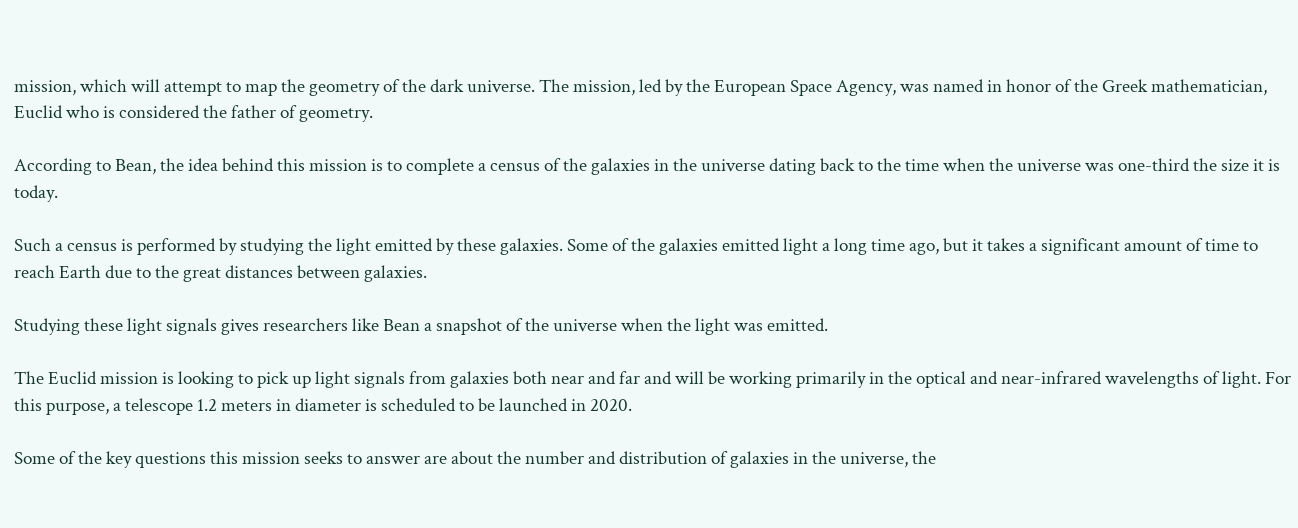mission, which will attempt to map the geometry of the dark universe. The mission, led by the European Space Agency, was named in honor of the Greek mathematician, Euclid who is considered the father of geometry.

According to Bean, the idea behind this mission is to complete a census of the galaxies in the universe dating back to the time when the universe was one-third the size it is today.

Such a census is performed by studying the light emitted by these galaxies. Some of the galaxies emitted light a long time ago, but it takes a significant amount of time to reach Earth due to the great distances between galaxies.

Studying these light signals gives researchers like Bean a snapshot of the universe when the light was emitted.

The Euclid mission is looking to pick up light signals from galaxies both near and far and will be working primarily in the optical and near-infrared wavelengths of light. For this purpose, a telescope 1.2 meters in diameter is scheduled to be launched in 2020.

Some of the key questions this mission seeks to answer are about the number and distribution of galaxies in the universe, the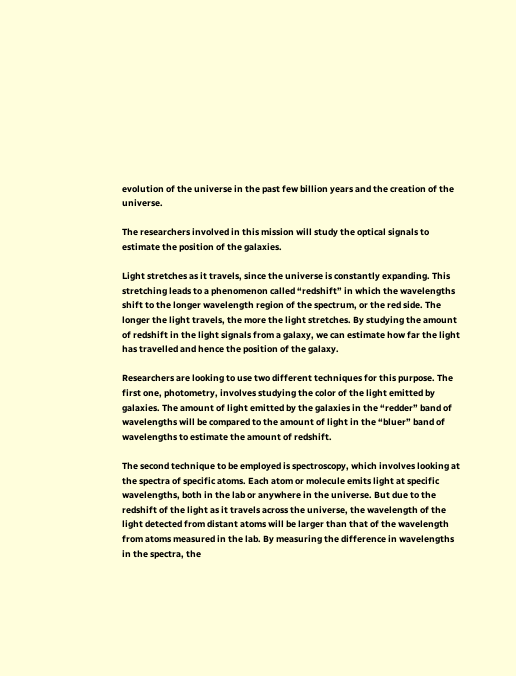evolution of the universe in the past few billion years and the creation of the universe.

The researchers involved in this mission will study the optical signals to estimate the position of the galaxies.

Light stretches as it travels, since the universe is constantly expanding. This stretching leads to a phenomenon called “redshift” in which the wavelengths shift to the longer wavelength region of the spectrum, or the red side. The longer the light travels, the more the light stretches. By studying the amount of redshift in the light signals from a galaxy, we can estimate how far the light has travelled and hence the position of the galaxy.

Researchers are looking to use two different techniques for this purpose. The first one, photometry, involves studying the color of the light emitted by galaxies. The amount of light emitted by the galaxies in the “redder” band of wavelengths will be compared to the amount of light in the “bluer” band of wavelengths to estimate the amount of redshift.

The second technique to be employed is spectroscopy, which involves looking at the spectra of specific atoms. Each atom or molecule emits light at specific wavelengths, both in the lab or anywhere in the universe. But due to the redshift of the light as it travels across the universe, the wavelength of the light detected from distant atoms will be larger than that of the wavelength from atoms measured in the lab. By measuring the difference in wavelengths in the spectra, the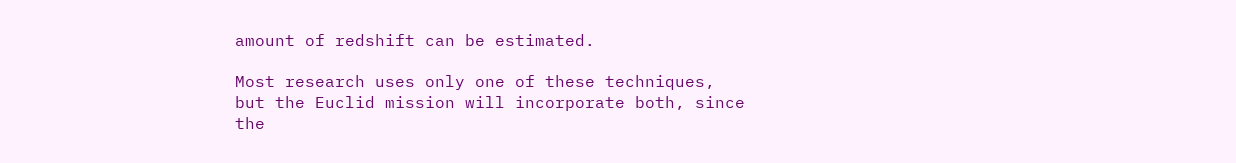amount of redshift can be estimated.

Most research uses only one of these techniques, but the Euclid mission will incorporate both, since the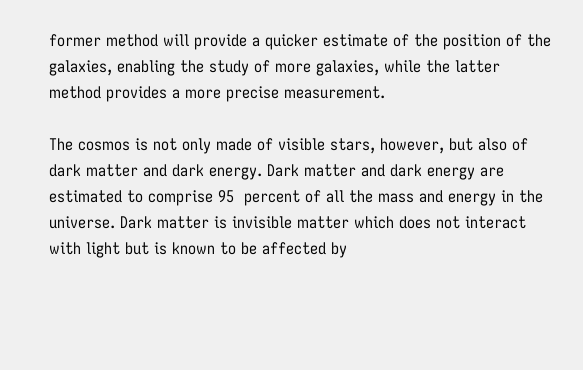former method will provide a quicker estimate of the position of the galaxies, enabling the study of more galaxies, while the latter method provides a more precise measurement.

The cosmos is not only made of visible stars, however, but also of dark matter and dark energy. Dark matter and dark energy are estimated to comprise 95  percent of all the mass and energy in the universe. Dark matter is invisible matter which does not interact with light but is known to be affected by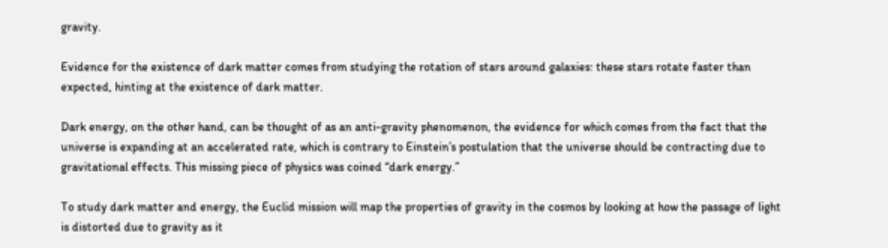gravity.

Evidence for the existence of dark matter comes from studying the rotation of stars around galaxies: these stars rotate faster than expected, hinting at the existence of dark matter.

Dark energy, on the other hand, can be thought of as an anti-gravity phenomenon, the evidence for which comes from the fact that the universe is expanding at an accelerated rate, which is contrary to Einstein’s postulation that the universe should be contracting due to gravitational effects. This missing piece of physics was coined “dark energy.”

To study dark matter and energy, the Euclid mission will map the properties of gravity in the cosmos by looking at how the passage of light is distorted due to gravity as it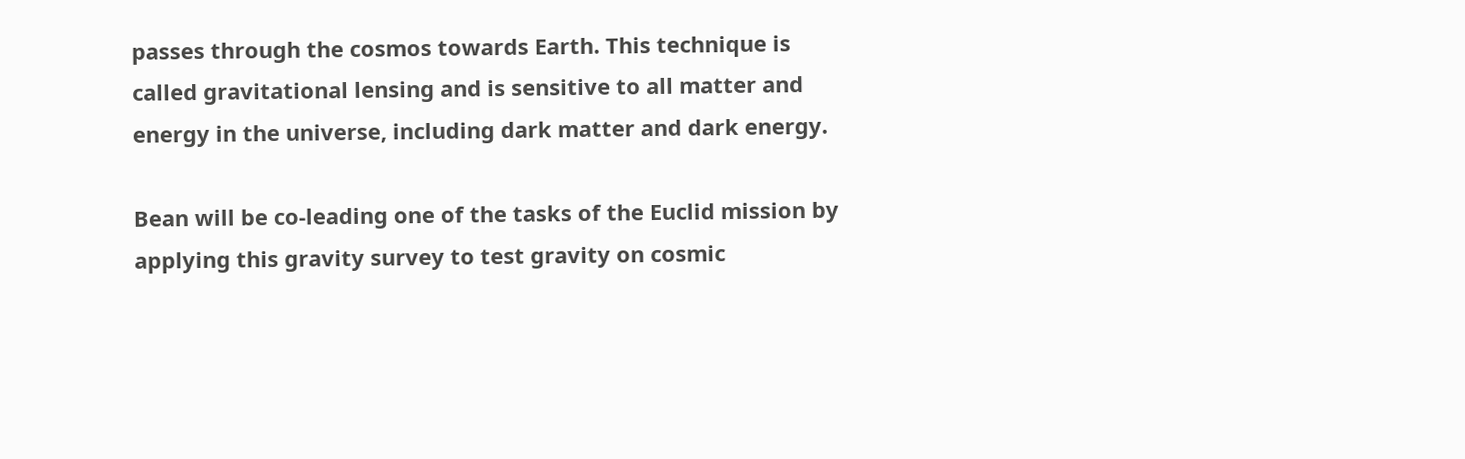passes through the cosmos towards Earth. This technique is called gravitational lensing and is sensitive to all matter and energy in the universe, including dark matter and dark energy.

Bean will be co-leading one of the tasks of the Euclid mission by applying this gravity survey to test gravity on cosmic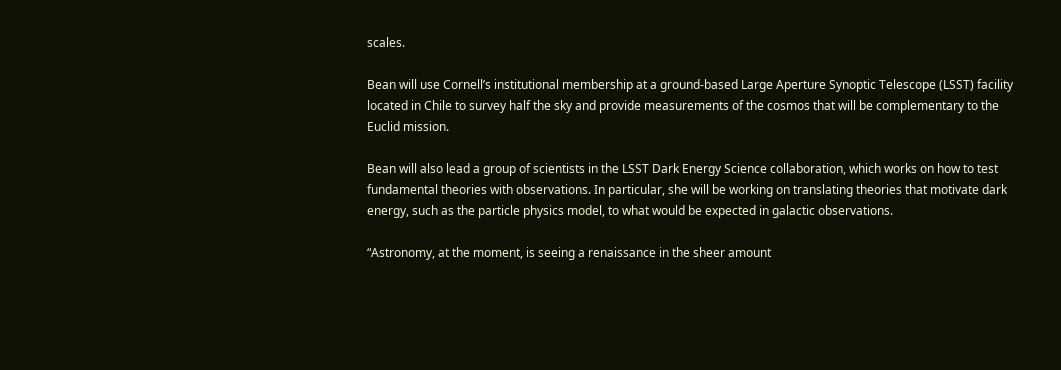scales.

Bean will use Cornell’s institutional membership at a ground-based Large Aperture Synoptic Telescope (LSST) facility located in Chile to survey half the sky and provide measurements of the cosmos that will be complementary to the Euclid mission.

Bean will also lead a group of scientists in the LSST Dark Energy Science collaboration, which works on how to test fundamental theories with observations. In particular, she will be working on translating theories that motivate dark energy, such as the particle physics model, to what would be expected in galactic observations.

“Astronomy, at the moment, is seeing a renaissance in the sheer amount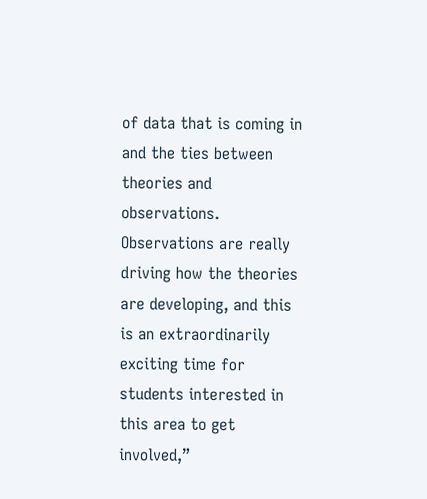of data that is coming in and the ties between theories and observations. Observations are really driving how the theories are developing, and this is an extraordinarily exciting time for students interested in this area to get involved,”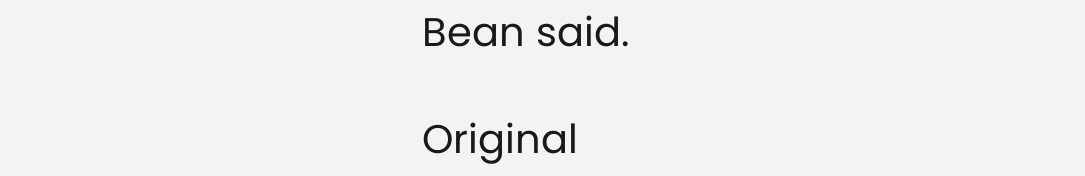Bean said.

Original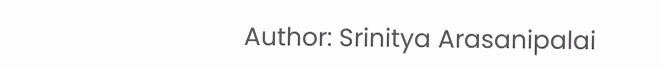Author: Srinitya Arasanipalai